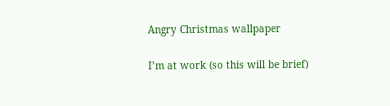Angry Christmas wallpaper

I’m at work (so this will be brief)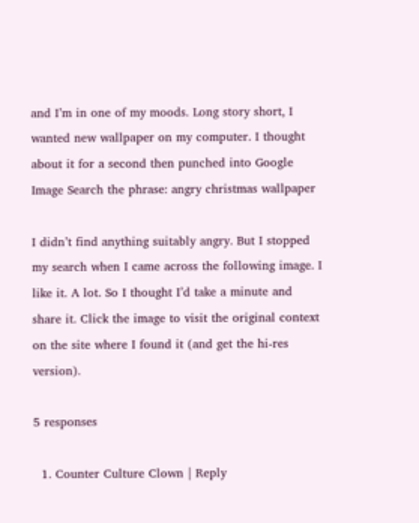and I’m in one of my moods. Long story short, I wanted new wallpaper on my computer. I thought about it for a second then punched into Google Image Search the phrase: angry christmas wallpaper

I didn’t find anything suitably angry. But I stopped my search when I came across the following image. I like it. A lot. So I thought I’d take a minute and share it. Click the image to visit the original context on the site where I found it (and get the hi-res version).

5 responses

  1. Counter Culture Clown | Reply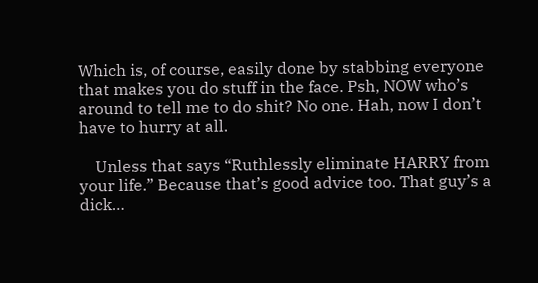Which is, of course, easily done by stabbing everyone that makes you do stuff in the face. Psh, NOW who’s around to tell me to do shit? No one. Hah, now I don’t have to hurry at all.

    Unless that says “Ruthlessly eliminate HARRY from your life.” Because that’s good advice too. That guy’s a dick…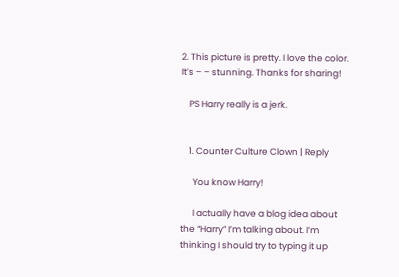2. This picture is pretty. I love the color. It’s – – stunning. Thanks for sharing!

    PS Harry really is a jerk.


    1. Counter Culture Clown | Reply

      You know Harry!

      I actually have a blog idea about the “Harry” I’m talking about. I’m thinking I should try to typing it up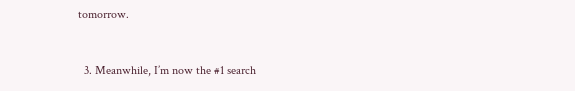tomorrow.


  3. Meanwhile, I’m now the #1 search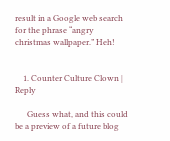result in a Google web search for the phrase “angry christmas wallpaper.” Heh!


    1. Counter Culture Clown | Reply

      Guess what, and this could be a preview of a future blog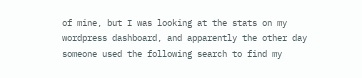of mine, but I was looking at the stats on my wordpress dashboard, and apparently the other day someone used the following search to find my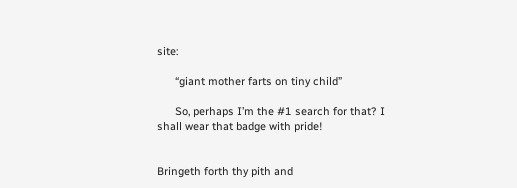site:

      “giant mother farts on tiny child”

      So, perhaps I’m the #1 search for that? I shall wear that badge with pride!


Bringeth forth thy pith and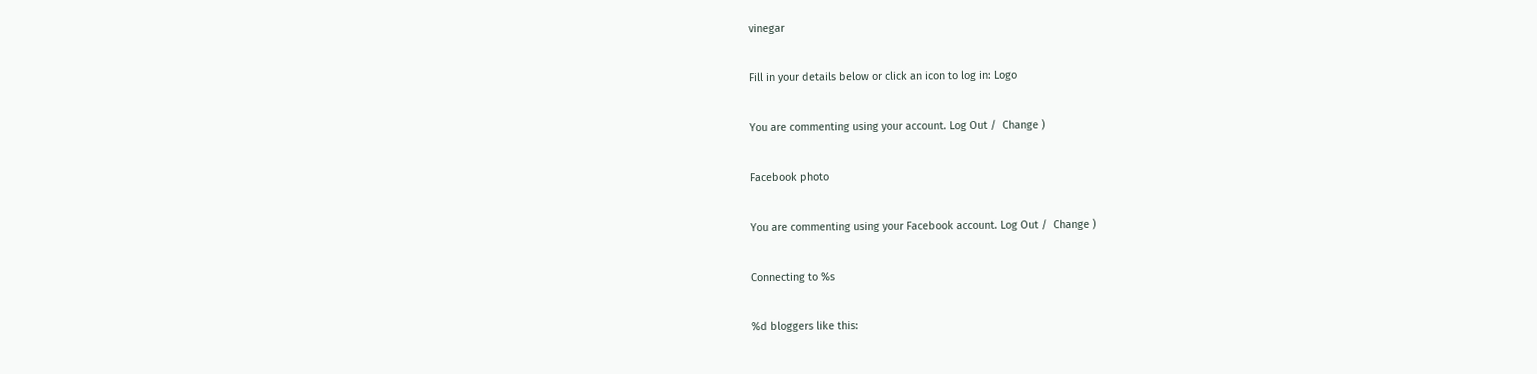vinegar

Fill in your details below or click an icon to log in: Logo

You are commenting using your account. Log Out /  Change )

Facebook photo

You are commenting using your Facebook account. Log Out /  Change )

Connecting to %s

%d bloggers like this: